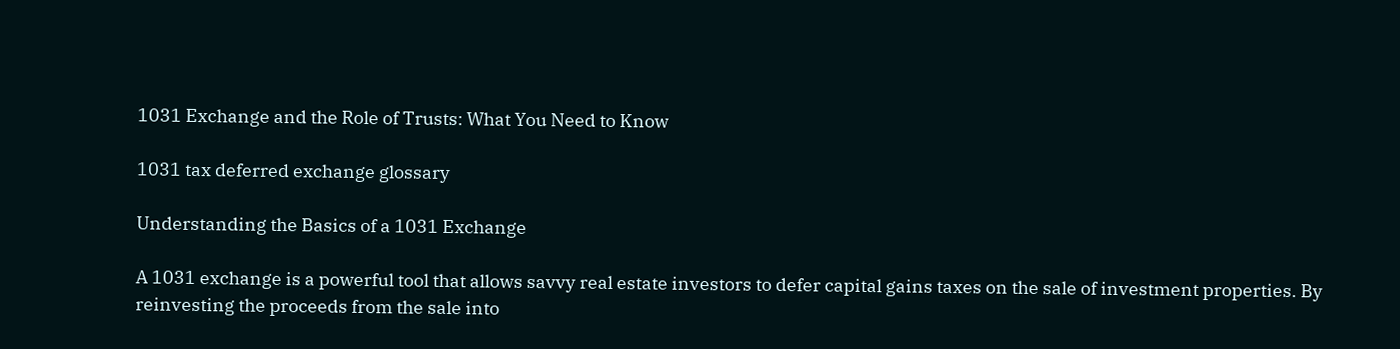1031 Exchange and the Role of Trusts: What You Need to Know

1031 tax deferred exchange glossary

Understanding the Basics of a 1031 Exchange

A 1031 exchange is a powerful tool that allows savvy real estate investors to defer capital gains taxes on the sale of investment properties. By reinvesting the proceeds from the sale into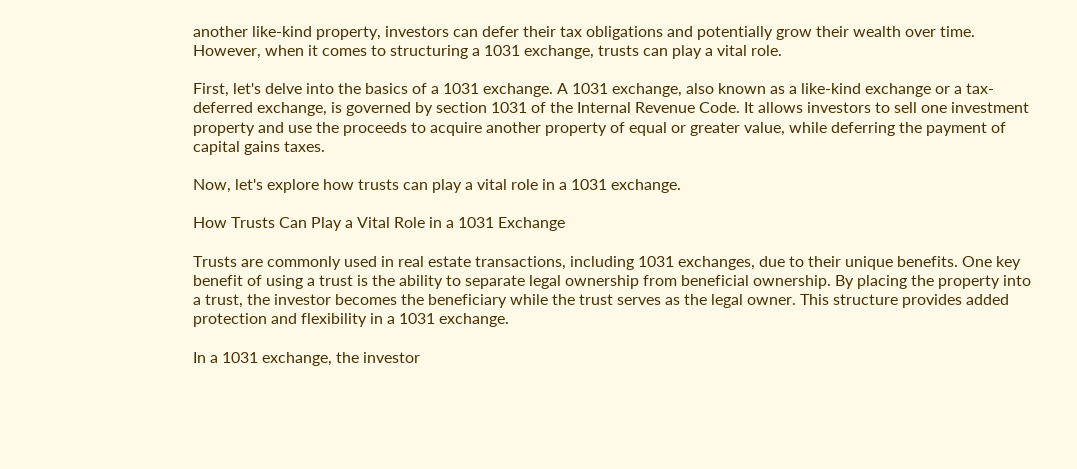another like-kind property, investors can defer their tax obligations and potentially grow their wealth over time. However, when it comes to structuring a 1031 exchange, trusts can play a vital role.

First, let's delve into the basics of a 1031 exchange. A 1031 exchange, also known as a like-kind exchange or a tax-deferred exchange, is governed by section 1031 of the Internal Revenue Code. It allows investors to sell one investment property and use the proceeds to acquire another property of equal or greater value, while deferring the payment of capital gains taxes.

Now, let's explore how trusts can play a vital role in a 1031 exchange.

How Trusts Can Play a Vital Role in a 1031 Exchange

Trusts are commonly used in real estate transactions, including 1031 exchanges, due to their unique benefits. One key benefit of using a trust is the ability to separate legal ownership from beneficial ownership. By placing the property into a trust, the investor becomes the beneficiary while the trust serves as the legal owner. This structure provides added protection and flexibility in a 1031 exchange.

In a 1031 exchange, the investor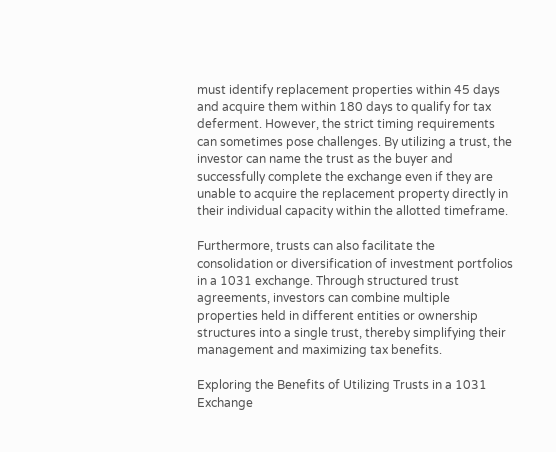must identify replacement properties within 45 days and acquire them within 180 days to qualify for tax deferment. However, the strict timing requirements can sometimes pose challenges. By utilizing a trust, the investor can name the trust as the buyer and successfully complete the exchange even if they are unable to acquire the replacement property directly in their individual capacity within the allotted timeframe.

Furthermore, trusts can also facilitate the consolidation or diversification of investment portfolios in a 1031 exchange. Through structured trust agreements, investors can combine multiple properties held in different entities or ownership structures into a single trust, thereby simplifying their management and maximizing tax benefits.

Exploring the Benefits of Utilizing Trusts in a 1031 Exchange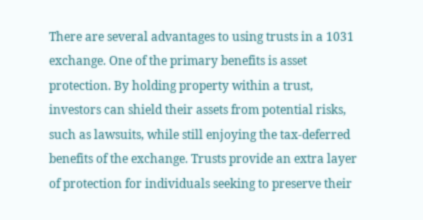There are several advantages to using trusts in a 1031 exchange. One of the primary benefits is asset protection. By holding property within a trust, investors can shield their assets from potential risks, such as lawsuits, while still enjoying the tax-deferred benefits of the exchange. Trusts provide an extra layer of protection for individuals seeking to preserve their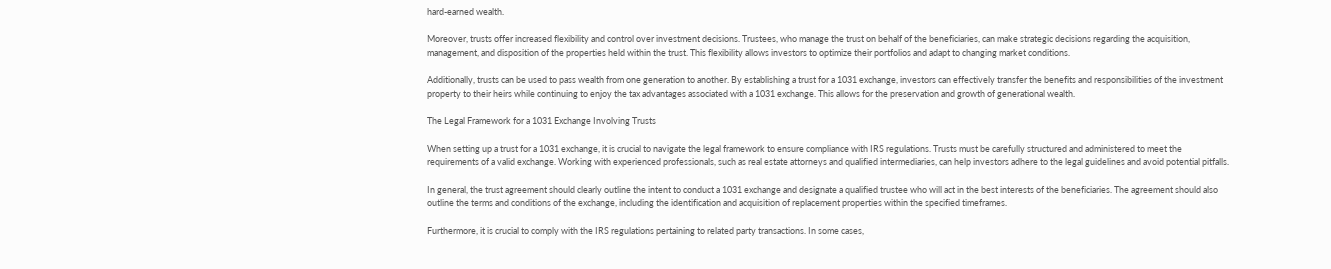hard-earned wealth.

Moreover, trusts offer increased flexibility and control over investment decisions. Trustees, who manage the trust on behalf of the beneficiaries, can make strategic decisions regarding the acquisition, management, and disposition of the properties held within the trust. This flexibility allows investors to optimize their portfolios and adapt to changing market conditions.

Additionally, trusts can be used to pass wealth from one generation to another. By establishing a trust for a 1031 exchange, investors can effectively transfer the benefits and responsibilities of the investment property to their heirs while continuing to enjoy the tax advantages associated with a 1031 exchange. This allows for the preservation and growth of generational wealth.

The Legal Framework for a 1031 Exchange Involving Trusts

When setting up a trust for a 1031 exchange, it is crucial to navigate the legal framework to ensure compliance with IRS regulations. Trusts must be carefully structured and administered to meet the requirements of a valid exchange. Working with experienced professionals, such as real estate attorneys and qualified intermediaries, can help investors adhere to the legal guidelines and avoid potential pitfalls.

In general, the trust agreement should clearly outline the intent to conduct a 1031 exchange and designate a qualified trustee who will act in the best interests of the beneficiaries. The agreement should also outline the terms and conditions of the exchange, including the identification and acquisition of replacement properties within the specified timeframes.

Furthermore, it is crucial to comply with the IRS regulations pertaining to related party transactions. In some cases,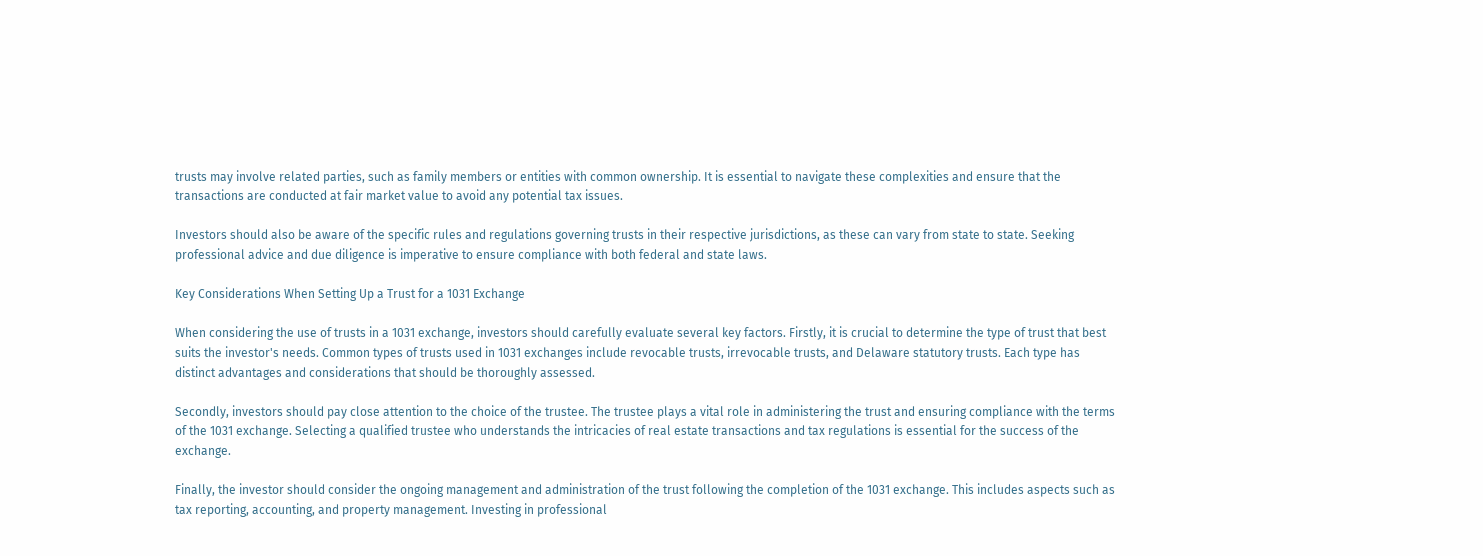trusts may involve related parties, such as family members or entities with common ownership. It is essential to navigate these complexities and ensure that the transactions are conducted at fair market value to avoid any potential tax issues.

Investors should also be aware of the specific rules and regulations governing trusts in their respective jurisdictions, as these can vary from state to state. Seeking professional advice and due diligence is imperative to ensure compliance with both federal and state laws.

Key Considerations When Setting Up a Trust for a 1031 Exchange

When considering the use of trusts in a 1031 exchange, investors should carefully evaluate several key factors. Firstly, it is crucial to determine the type of trust that best suits the investor's needs. Common types of trusts used in 1031 exchanges include revocable trusts, irrevocable trusts, and Delaware statutory trusts. Each type has distinct advantages and considerations that should be thoroughly assessed.

Secondly, investors should pay close attention to the choice of the trustee. The trustee plays a vital role in administering the trust and ensuring compliance with the terms of the 1031 exchange. Selecting a qualified trustee who understands the intricacies of real estate transactions and tax regulations is essential for the success of the exchange.

Finally, the investor should consider the ongoing management and administration of the trust following the completion of the 1031 exchange. This includes aspects such as tax reporting, accounting, and property management. Investing in professional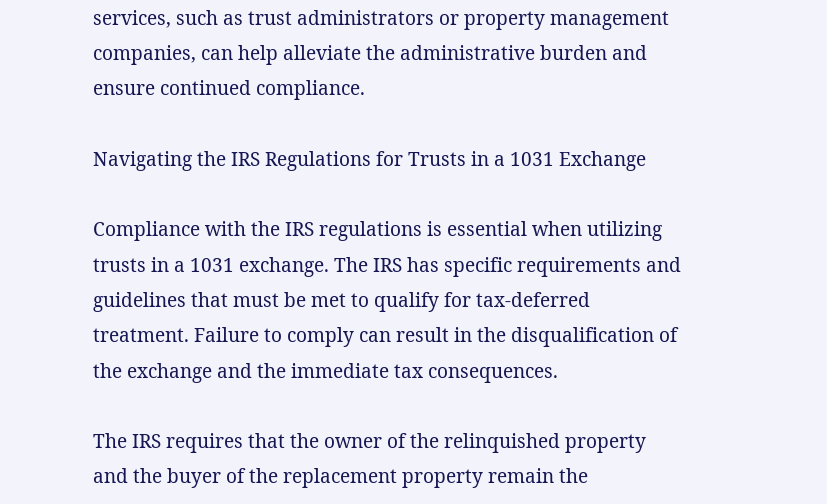services, such as trust administrators or property management companies, can help alleviate the administrative burden and ensure continued compliance.

Navigating the IRS Regulations for Trusts in a 1031 Exchange

Compliance with the IRS regulations is essential when utilizing trusts in a 1031 exchange. The IRS has specific requirements and guidelines that must be met to qualify for tax-deferred treatment. Failure to comply can result in the disqualification of the exchange and the immediate tax consequences.

The IRS requires that the owner of the relinquished property and the buyer of the replacement property remain the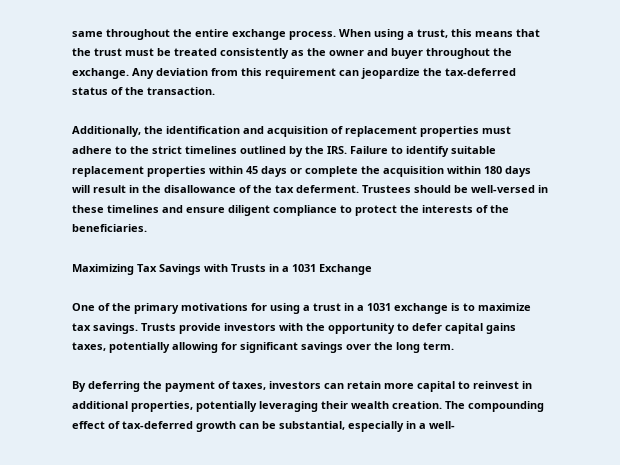same throughout the entire exchange process. When using a trust, this means that the trust must be treated consistently as the owner and buyer throughout the exchange. Any deviation from this requirement can jeopardize the tax-deferred status of the transaction.

Additionally, the identification and acquisition of replacement properties must adhere to the strict timelines outlined by the IRS. Failure to identify suitable replacement properties within 45 days or complete the acquisition within 180 days will result in the disallowance of the tax deferment. Trustees should be well-versed in these timelines and ensure diligent compliance to protect the interests of the beneficiaries.

Maximizing Tax Savings with Trusts in a 1031 Exchange

One of the primary motivations for using a trust in a 1031 exchange is to maximize tax savings. Trusts provide investors with the opportunity to defer capital gains taxes, potentially allowing for significant savings over the long term.

By deferring the payment of taxes, investors can retain more capital to reinvest in additional properties, potentially leveraging their wealth creation. The compounding effect of tax-deferred growth can be substantial, especially in a well-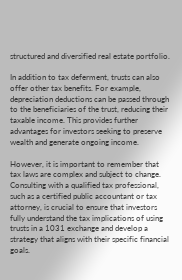structured and diversified real estate portfolio.

In addition to tax deferment, trusts can also offer other tax benefits. For example, depreciation deductions can be passed through to the beneficiaries of the trust, reducing their taxable income. This provides further advantages for investors seeking to preserve wealth and generate ongoing income.

However, it is important to remember that tax laws are complex and subject to change. Consulting with a qualified tax professional, such as a certified public accountant or tax attorney, is crucial to ensure that investors fully understand the tax implications of using trusts in a 1031 exchange and develop a strategy that aligns with their specific financial goals.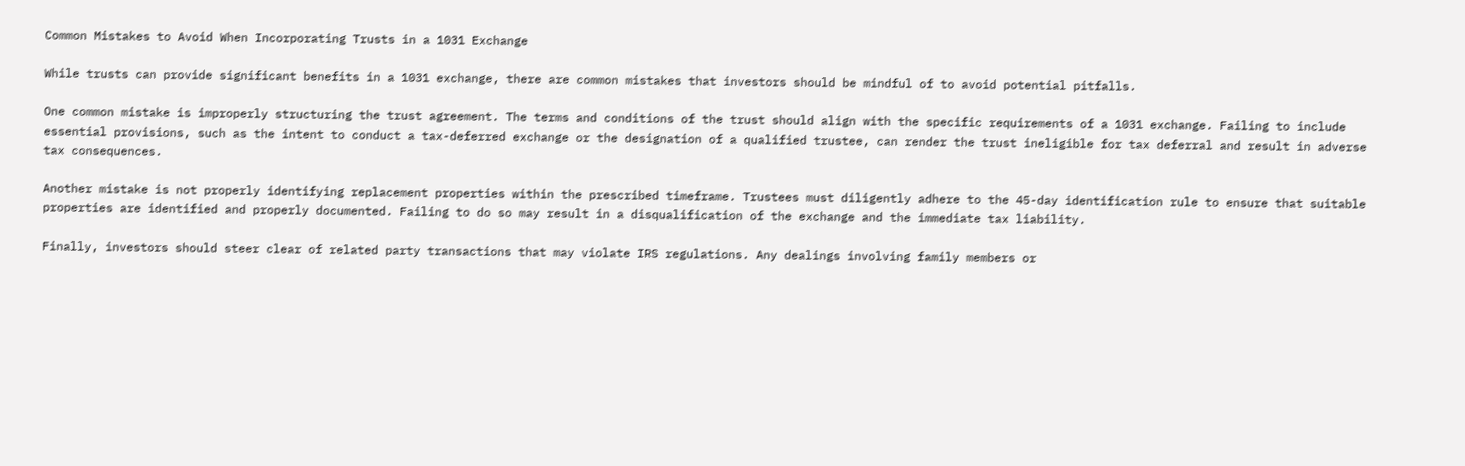Common Mistakes to Avoid When Incorporating Trusts in a 1031 Exchange

While trusts can provide significant benefits in a 1031 exchange, there are common mistakes that investors should be mindful of to avoid potential pitfalls.

One common mistake is improperly structuring the trust agreement. The terms and conditions of the trust should align with the specific requirements of a 1031 exchange. Failing to include essential provisions, such as the intent to conduct a tax-deferred exchange or the designation of a qualified trustee, can render the trust ineligible for tax deferral and result in adverse tax consequences.

Another mistake is not properly identifying replacement properties within the prescribed timeframe. Trustees must diligently adhere to the 45-day identification rule to ensure that suitable properties are identified and properly documented. Failing to do so may result in a disqualification of the exchange and the immediate tax liability.

Finally, investors should steer clear of related party transactions that may violate IRS regulations. Any dealings involving family members or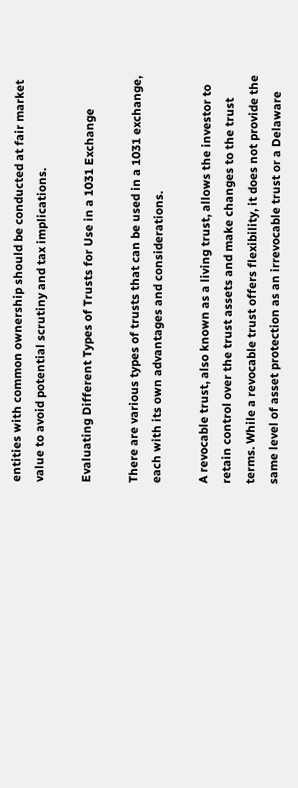entities with common ownership should be conducted at fair market value to avoid potential scrutiny and tax implications.

Evaluating Different Types of Trusts for Use in a 1031 Exchange

There are various types of trusts that can be used in a 1031 exchange, each with its own advantages and considerations.

A revocable trust, also known as a living trust, allows the investor to retain control over the trust assets and make changes to the trust terms. While a revocable trust offers flexibility, it does not provide the same level of asset protection as an irrevocable trust or a Delaware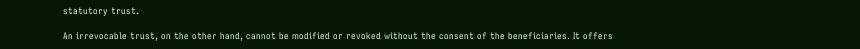statutory trust.

An irrevocable trust, on the other hand, cannot be modified or revoked without the consent of the beneficiaries. It offers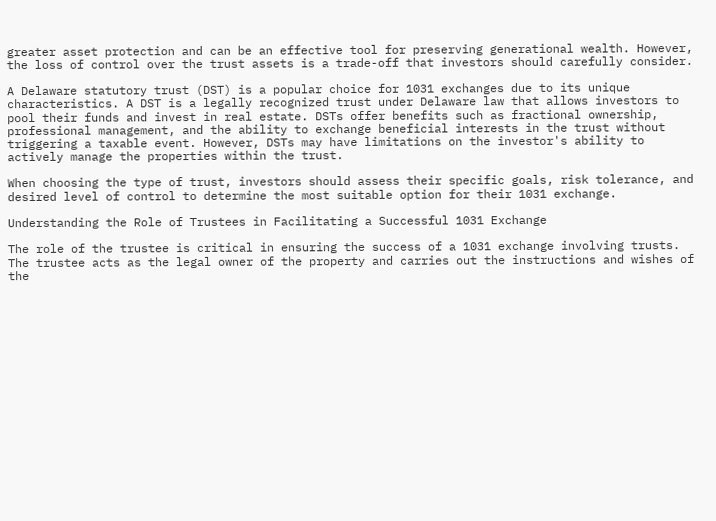greater asset protection and can be an effective tool for preserving generational wealth. However, the loss of control over the trust assets is a trade-off that investors should carefully consider.

A Delaware statutory trust (DST) is a popular choice for 1031 exchanges due to its unique characteristics. A DST is a legally recognized trust under Delaware law that allows investors to pool their funds and invest in real estate. DSTs offer benefits such as fractional ownership, professional management, and the ability to exchange beneficial interests in the trust without triggering a taxable event. However, DSTs may have limitations on the investor's ability to actively manage the properties within the trust.

When choosing the type of trust, investors should assess their specific goals, risk tolerance, and desired level of control to determine the most suitable option for their 1031 exchange.

Understanding the Role of Trustees in Facilitating a Successful 1031 Exchange

The role of the trustee is critical in ensuring the success of a 1031 exchange involving trusts. The trustee acts as the legal owner of the property and carries out the instructions and wishes of the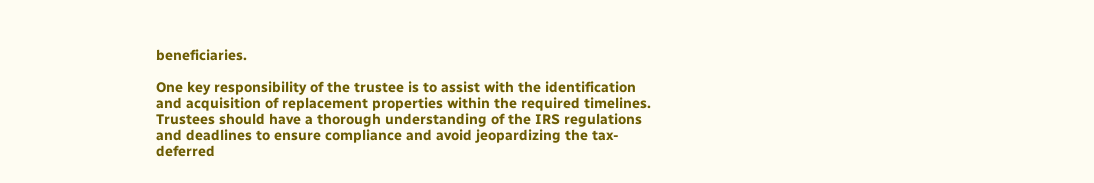beneficiaries.

One key responsibility of the trustee is to assist with the identification and acquisition of replacement properties within the required timelines. Trustees should have a thorough understanding of the IRS regulations and deadlines to ensure compliance and avoid jeopardizing the tax-deferred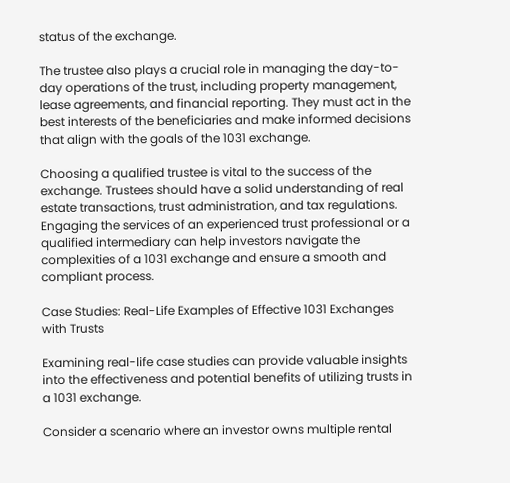status of the exchange.

The trustee also plays a crucial role in managing the day-to-day operations of the trust, including property management, lease agreements, and financial reporting. They must act in the best interests of the beneficiaries and make informed decisions that align with the goals of the 1031 exchange.

Choosing a qualified trustee is vital to the success of the exchange. Trustees should have a solid understanding of real estate transactions, trust administration, and tax regulations. Engaging the services of an experienced trust professional or a qualified intermediary can help investors navigate the complexities of a 1031 exchange and ensure a smooth and compliant process.

Case Studies: Real-Life Examples of Effective 1031 Exchanges with Trusts

Examining real-life case studies can provide valuable insights into the effectiveness and potential benefits of utilizing trusts in a 1031 exchange.

Consider a scenario where an investor owns multiple rental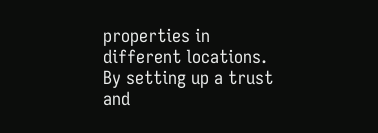properties in different locations. By setting up a trust and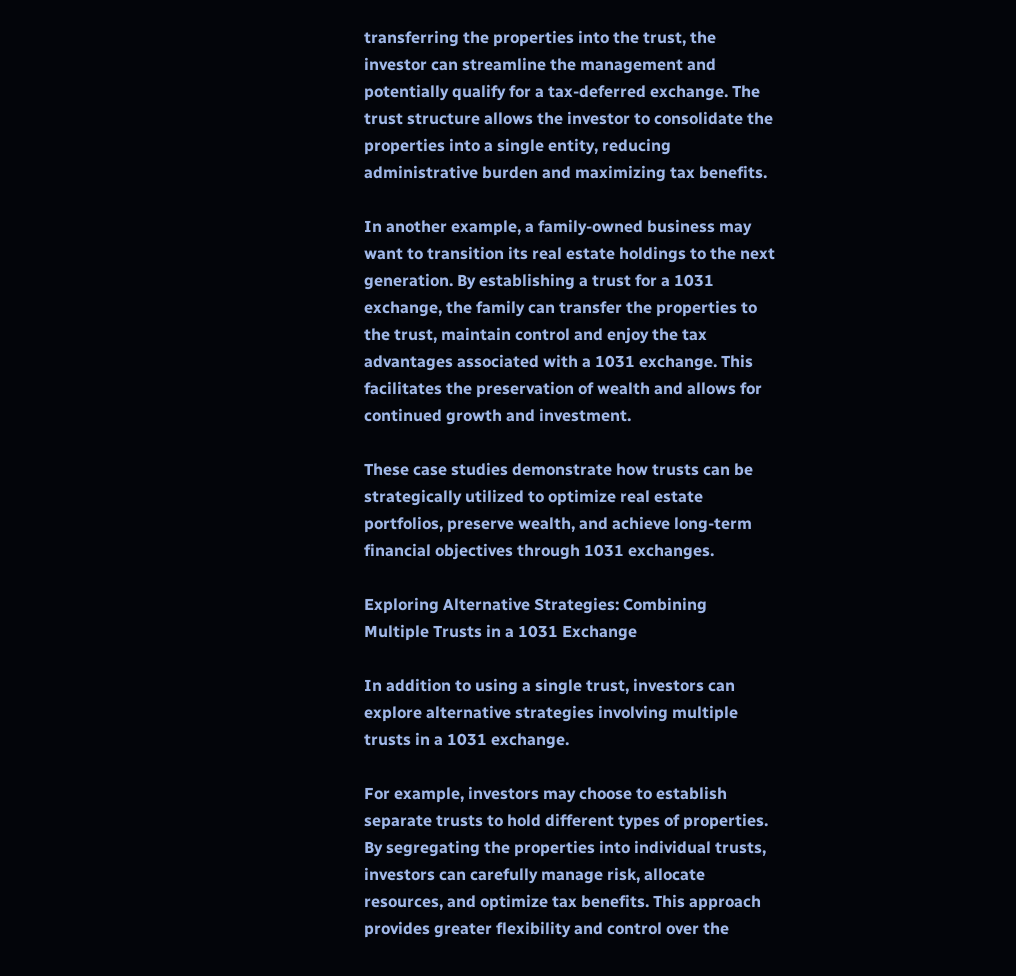transferring the properties into the trust, the investor can streamline the management and potentially qualify for a tax-deferred exchange. The trust structure allows the investor to consolidate the properties into a single entity, reducing administrative burden and maximizing tax benefits.

In another example, a family-owned business may want to transition its real estate holdings to the next generation. By establishing a trust for a 1031 exchange, the family can transfer the properties to the trust, maintain control and enjoy the tax advantages associated with a 1031 exchange. This facilitates the preservation of wealth and allows for continued growth and investment.

These case studies demonstrate how trusts can be strategically utilized to optimize real estate portfolios, preserve wealth, and achieve long-term financial objectives through 1031 exchanges.

Exploring Alternative Strategies: Combining Multiple Trusts in a 1031 Exchange

In addition to using a single trust, investors can explore alternative strategies involving multiple trusts in a 1031 exchange.

For example, investors may choose to establish separate trusts to hold different types of properties. By segregating the properties into individual trusts, investors can carefully manage risk, allocate resources, and optimize tax benefits. This approach provides greater flexibility and control over the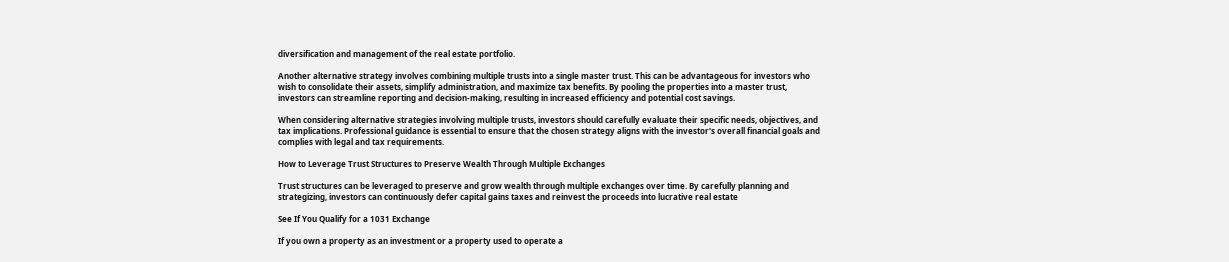diversification and management of the real estate portfolio.

Another alternative strategy involves combining multiple trusts into a single master trust. This can be advantageous for investors who wish to consolidate their assets, simplify administration, and maximize tax benefits. By pooling the properties into a master trust, investors can streamline reporting and decision-making, resulting in increased efficiency and potential cost savings.

When considering alternative strategies involving multiple trusts, investors should carefully evaluate their specific needs, objectives, and tax implications. Professional guidance is essential to ensure that the chosen strategy aligns with the investor's overall financial goals and complies with legal and tax requirements.

How to Leverage Trust Structures to Preserve Wealth Through Multiple Exchanges

Trust structures can be leveraged to preserve and grow wealth through multiple exchanges over time. By carefully planning and strategizing, investors can continuously defer capital gains taxes and reinvest the proceeds into lucrative real estate

See If You Qualify for a 1031 Exchange

If you own a property as an investment or a property used to operate a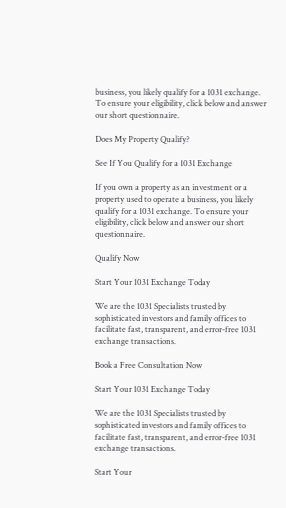business, you likely qualify for a 1031 exchange. To ensure your eligibility, click below and answer our short questionnaire.

Does My Property Qualify?

See If You Qualify for a 1031 Exchange

If you own a property as an investment or a property used to operate a business, you likely qualify for a 1031 exchange. To ensure your eligibility, click below and answer our short questionnaire.

Qualify Now

Start Your 1031 Exchange Today

We are the 1031 Specialists trusted by sophisticated investors and family offices to facilitate fast, transparent, and error-free 1031 exchange transactions.

Book a Free Consultation Now

Start Your 1031 Exchange Today

We are the 1031 Specialists trusted by sophisticated investors and family offices to facilitate fast, transparent, and error-free 1031 exchange transactions.

Start Your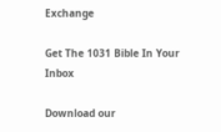Exchange

Get The 1031 Bible In Your Inbox

Download our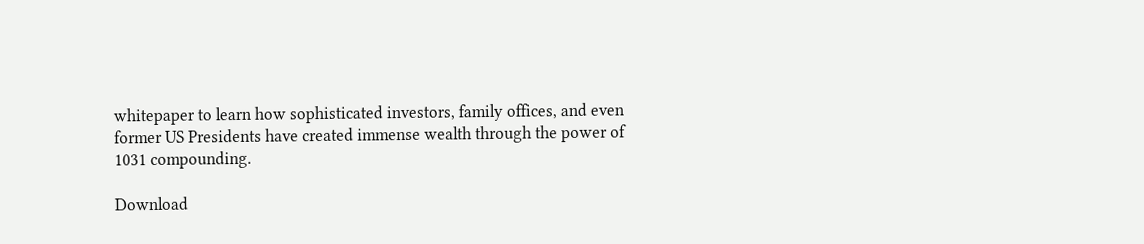whitepaper to learn how sophisticated investors, family offices, and even former US Presidents have created immense wealth through the power of 1031 compounding.

Download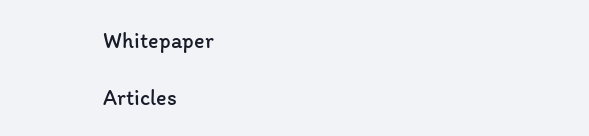Whitepaper

Articles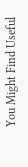You Might Find Useful